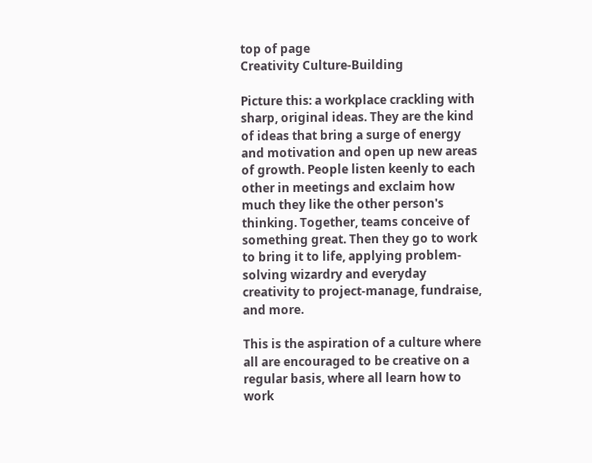top of page
Creativity Culture-Building

Picture this: a workplace crackling with sharp, original ideas. They are the kind of ideas that bring a surge of energy and motivation and open up new areas of growth. People listen keenly to each other in meetings and exclaim how much they like the other person's thinking. Together, teams conceive of something great. Then they go to work to bring it to life, applying problem-solving wizardry and everyday creativity to project-manage, fundraise, and more.

This is the aspiration of a culture where all are encouraged to be creative on a regular basis, where all learn how to work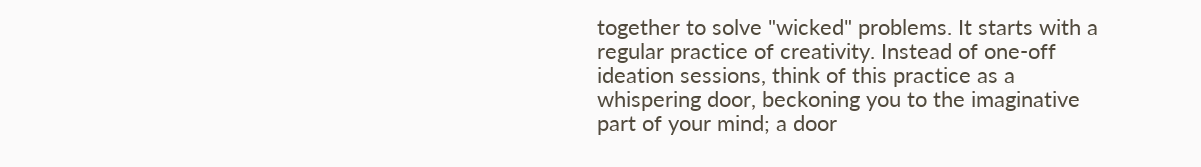together to solve "wicked" problems. It starts with a regular practice of creativity. Instead of one-off ideation sessions, think of this practice as a whispering door, beckoning you to the imaginative part of your mind; a door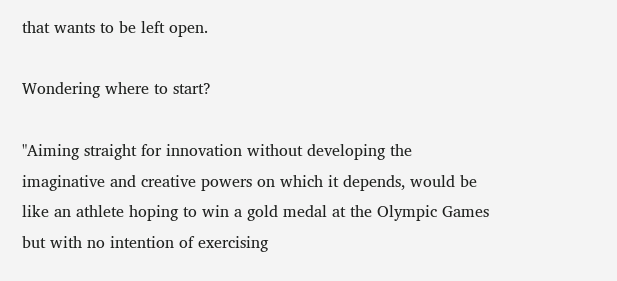that wants to be left open.

Wondering where to start?

"Aiming straight for innovation without developing the imaginative and creative powers on which it depends, would be like an athlete hoping to win a gold medal at the Olympic Games but with no intention of exercising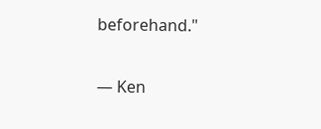beforehand."


— Ken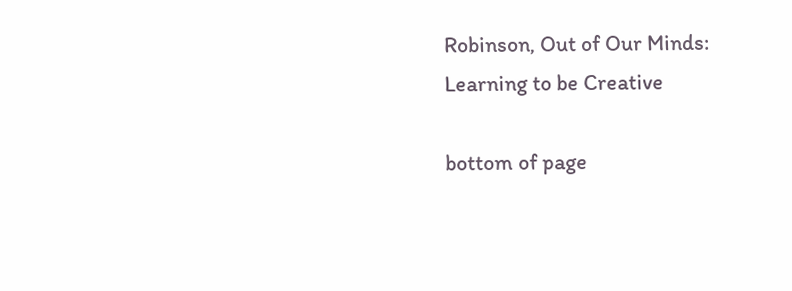Robinson, Out of Our Minds: Learning to be Creative

bottom of page